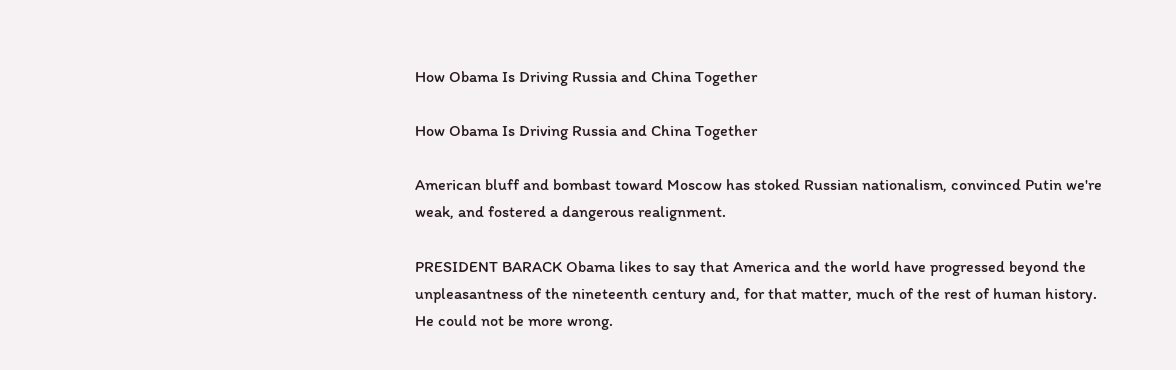How Obama Is Driving Russia and China Together

How Obama Is Driving Russia and China Together

American bluff and bombast toward Moscow has stoked Russian nationalism, convinced Putin we're weak, and fostered a dangerous realignment.

PRESIDENT BARACK Obama likes to say that America and the world have progressed beyond the unpleasantness of the nineteenth century and, for that matter, much of the rest of human history. He could not be more wrong.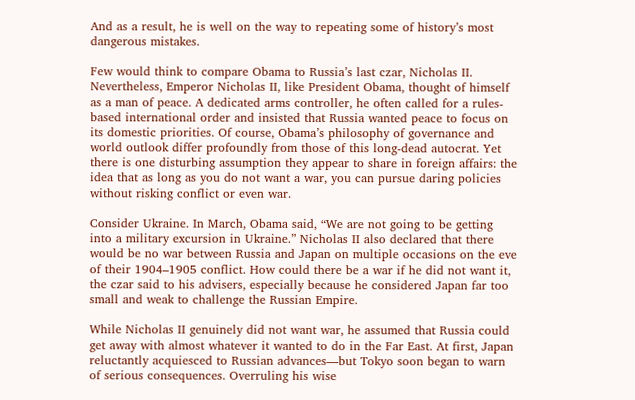And as a result, he is well on the way to repeating some of history’s most dangerous mistakes.

Few would think to compare Obama to Russia’s last czar, Nicholas II. Nevertheless, Emperor Nicholas II, like President Obama, thought of himself as a man of peace. A dedicated arms controller, he often called for a rules-based international order and insisted that Russia wanted peace to focus on its domestic priorities. Of course, Obama’s philosophy of governance and world outlook differ profoundly from those of this long-dead autocrat. Yet there is one disturbing assumption they appear to share in foreign affairs: the idea that as long as you do not want a war, you can pursue daring policies without risking conflict or even war.

Consider Ukraine. In March, Obama said, “We are not going to be getting into a military excursion in Ukraine.” Nicholas II also declared that there would be no war between Russia and Japan on multiple occasions on the eve of their 1904–1905 conflict. How could there be a war if he did not want it, the czar said to his advisers, especially because he considered Japan far too small and weak to challenge the Russian Empire.

While Nicholas II genuinely did not want war, he assumed that Russia could get away with almost whatever it wanted to do in the Far East. At first, Japan reluctantly acquiesced to Russian advances—but Tokyo soon began to warn of serious consequences. Overruling his wise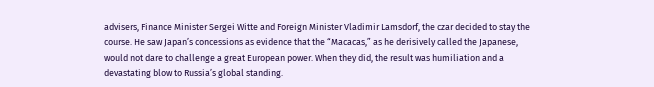advisers, Finance Minister Sergei Witte and Foreign Minister Vladimir Lamsdorf, the czar decided to stay the course. He saw Japan’s concessions as evidence that the “Macacas,” as he derisively called the Japanese, would not dare to challenge a great European power. When they did, the result was humiliation and a devastating blow to Russia’s global standing.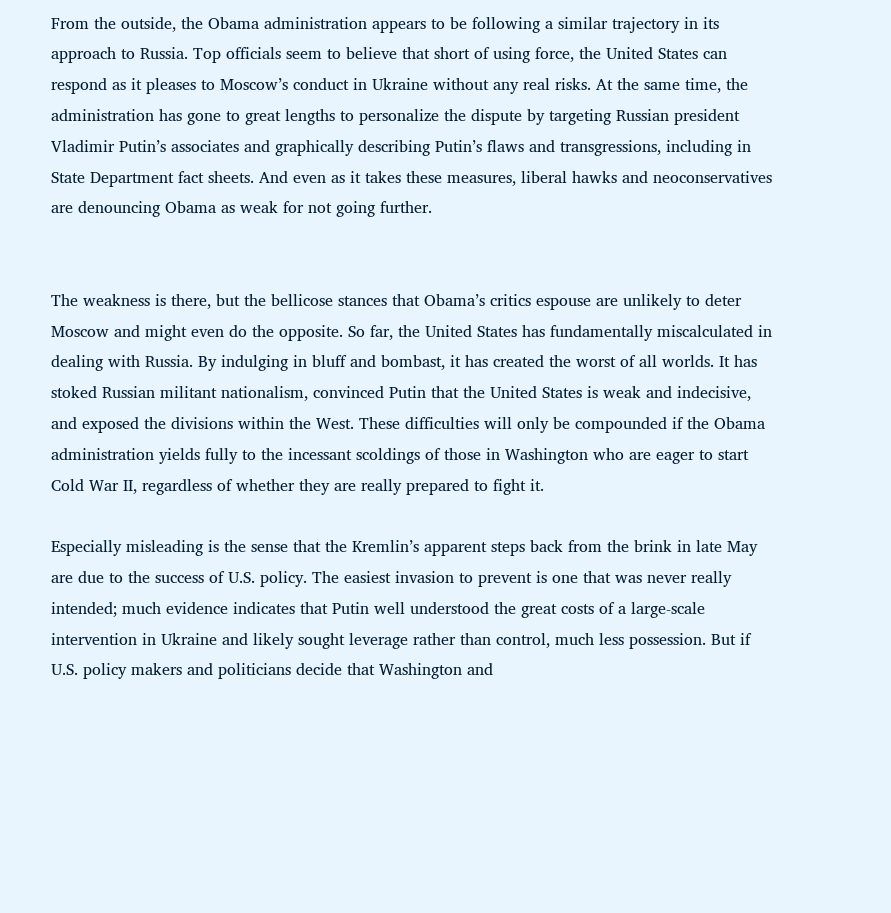From the outside, the Obama administration appears to be following a similar trajectory in its approach to Russia. Top officials seem to believe that short of using force, the United States can respond as it pleases to Moscow’s conduct in Ukraine without any real risks. At the same time, the administration has gone to great lengths to personalize the dispute by targeting Russian president Vladimir Putin’s associates and graphically describing Putin’s flaws and transgressions, including in State Department fact sheets. And even as it takes these measures, liberal hawks and neoconservatives are denouncing Obama as weak for not going further.


The weakness is there, but the bellicose stances that Obama’s critics espouse are unlikely to deter Moscow and might even do the opposite. So far, the United States has fundamentally miscalculated in dealing with Russia. By indulging in bluff and bombast, it has created the worst of all worlds. It has stoked Russian militant nationalism, convinced Putin that the United States is weak and indecisive, and exposed the divisions within the West. These difficulties will only be compounded if the Obama administration yields fully to the incessant scoldings of those in Washington who are eager to start Cold War II, regardless of whether they are really prepared to fight it.

Especially misleading is the sense that the Kremlin’s apparent steps back from the brink in late May are due to the success of U.S. policy. The easiest invasion to prevent is one that was never really intended; much evidence indicates that Putin well understood the great costs of a large-scale intervention in Ukraine and likely sought leverage rather than control, much less possession. But if U.S. policy makers and politicians decide that Washington and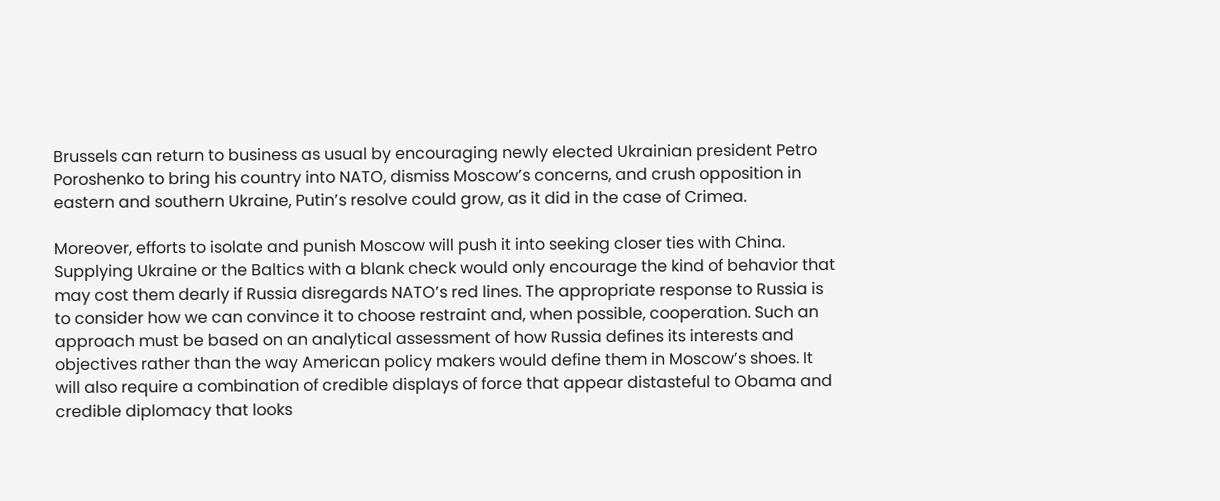Brussels can return to business as usual by encouraging newly elected Ukrainian president Petro Poroshenko to bring his country into NATO, dismiss Moscow’s concerns, and crush opposition in eastern and southern Ukraine, Putin’s resolve could grow, as it did in the case of Crimea.

Moreover, efforts to isolate and punish Moscow will push it into seeking closer ties with China. Supplying Ukraine or the Baltics with a blank check would only encourage the kind of behavior that may cost them dearly if Russia disregards NATO’s red lines. The appropriate response to Russia is to consider how we can convince it to choose restraint and, when possible, cooperation. Such an approach must be based on an analytical assessment of how Russia defines its interests and objectives rather than the way American policy makers would define them in Moscow’s shoes. It will also require a combination of credible displays of force that appear distasteful to Obama and credible diplomacy that looks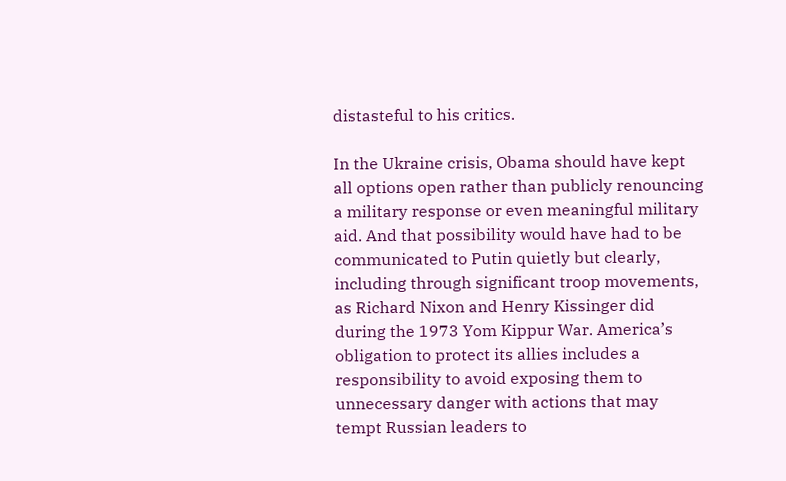distasteful to his critics.

In the Ukraine crisis, Obama should have kept all options open rather than publicly renouncing a military response or even meaningful military aid. And that possibility would have had to be communicated to Putin quietly but clearly, including through significant troop movements, as Richard Nixon and Henry Kissinger did during the 1973 Yom Kippur War. America’s obligation to protect its allies includes a responsibility to avoid exposing them to unnecessary danger with actions that may tempt Russian leaders to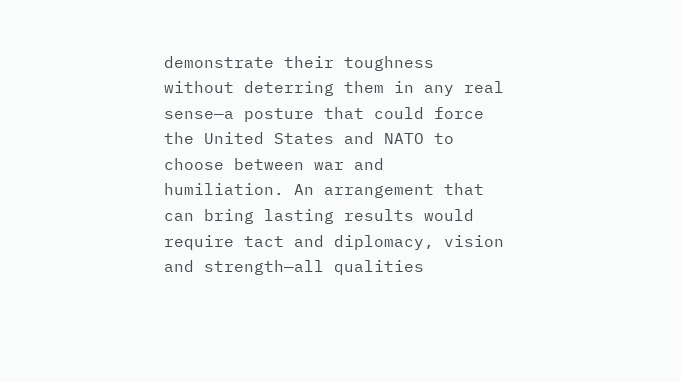demonstrate their toughness without deterring them in any real sense—a posture that could force the United States and NATO to choose between war and humiliation. An arrangement that can bring lasting results would require tact and diplomacy, vision and strength—all qualities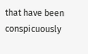that have been conspicuously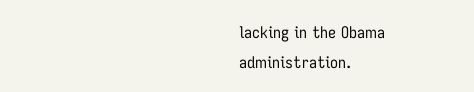lacking in the Obama administration.